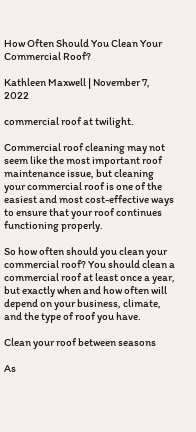How Often Should You Clean Your Commercial Roof?

Kathleen Maxwell | November 7, 2022

commercial roof at twilight.

Commercial roof cleaning may not seem like the most important roof maintenance issue, but cleaning your commercial roof is one of the easiest and most cost-effective ways to ensure that your roof continues functioning properly.

So how often should you clean your commercial roof? You should clean a commercial roof at least once a year, but exactly when and how often will depend on your business, climate, and the type of roof you have.

Clean your roof between seasons

As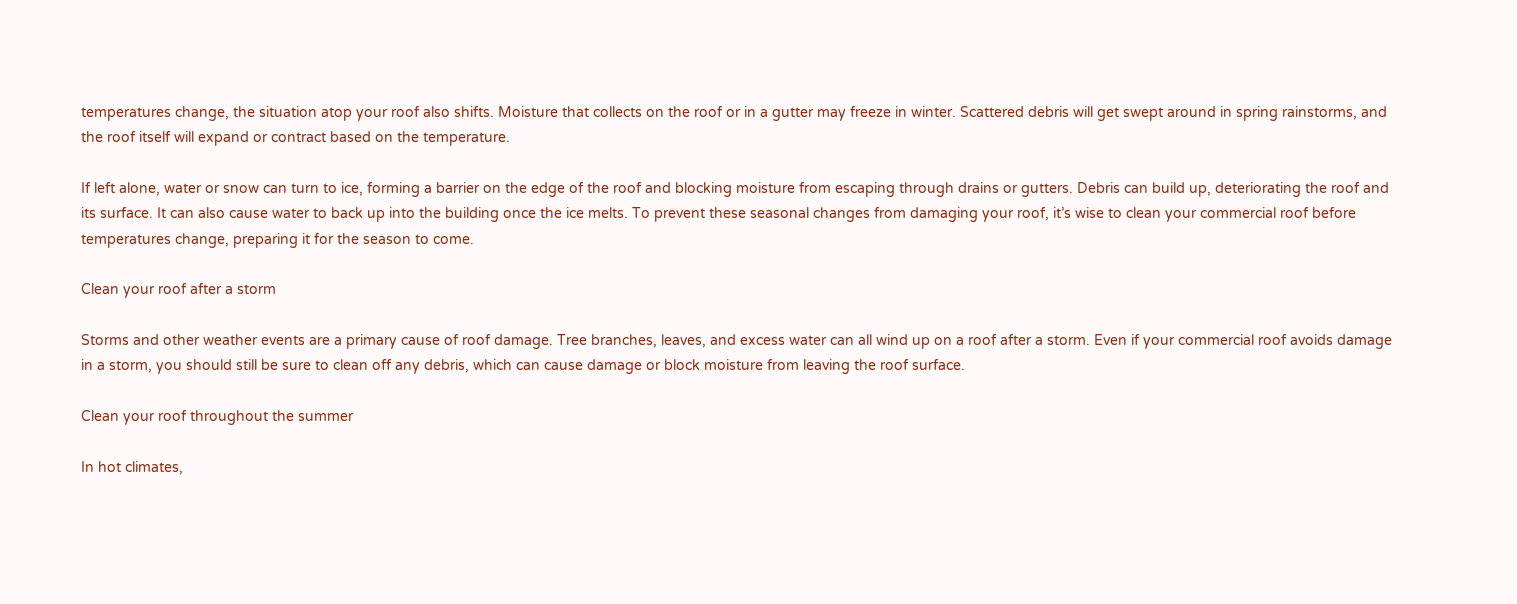temperatures change, the situation atop your roof also shifts. Moisture that collects on the roof or in a gutter may freeze in winter. Scattered debris will get swept around in spring rainstorms, and the roof itself will expand or contract based on the temperature.

If left alone, water or snow can turn to ice, forming a barrier on the edge of the roof and blocking moisture from escaping through drains or gutters. Debris can build up, deteriorating the roof and its surface. It can also cause water to back up into the building once the ice melts. To prevent these seasonal changes from damaging your roof, it’s wise to clean your commercial roof before temperatures change, preparing it for the season to come.

Clean your roof after a storm

Storms and other weather events are a primary cause of roof damage. Tree branches, leaves, and excess water can all wind up on a roof after a storm. Even if your commercial roof avoids damage in a storm, you should still be sure to clean off any debris, which can cause damage or block moisture from leaving the roof surface.

Clean your roof throughout the summer

In hot climates,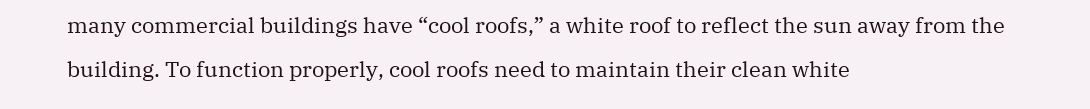many commercial buildings have “cool roofs,” a white roof to reflect the sun away from the building. To function properly, cool roofs need to maintain their clean white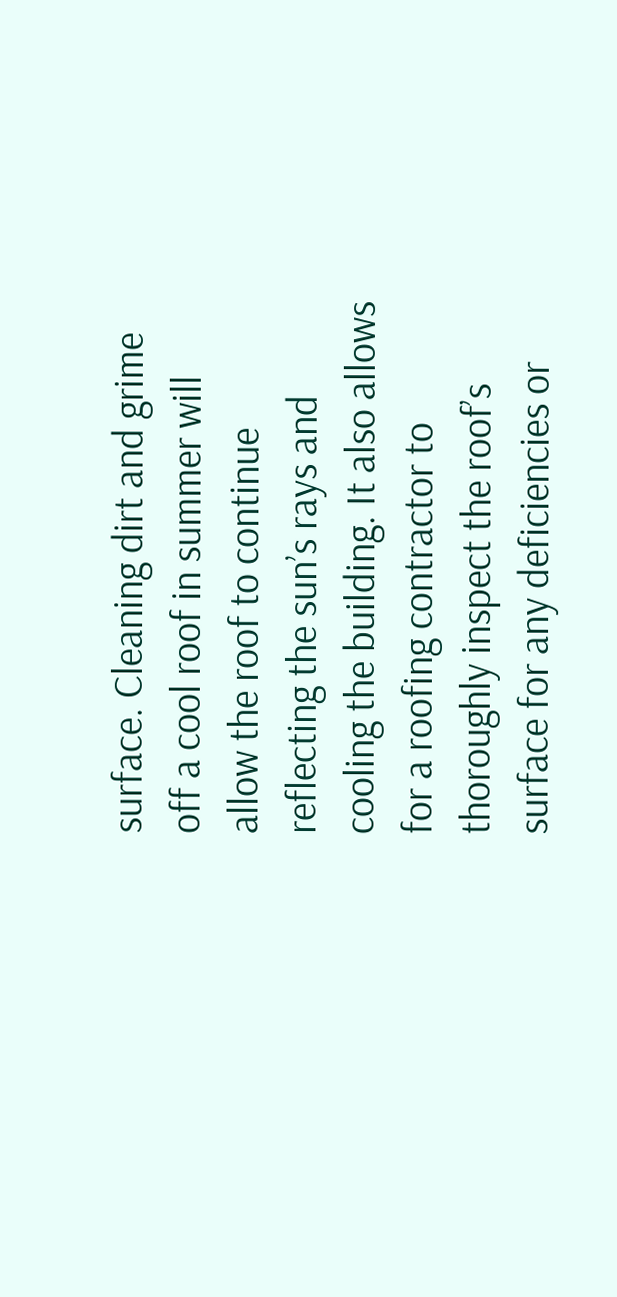surface. Cleaning dirt and grime off a cool roof in summer will allow the roof to continue reflecting the sun’s rays and cooling the building. It also allows for a roofing contractor to thoroughly inspect the roof’s surface for any deficiencies or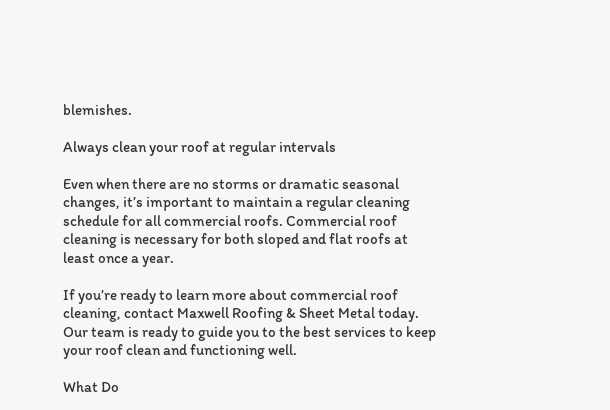blemishes.

Always clean your roof at regular intervals

Even when there are no storms or dramatic seasonal changes, it’s important to maintain a regular cleaning schedule for all commercial roofs. Commercial roof cleaning is necessary for both sloped and flat roofs at least once a year.

If you’re ready to learn more about commercial roof cleaning, contact Maxwell Roofing & Sheet Metal today. Our team is ready to guide you to the best services to keep your roof clean and functioning well.

What Do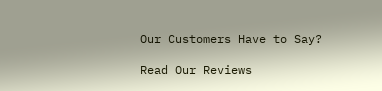Our Customers Have to Say?

Read Our Reviews